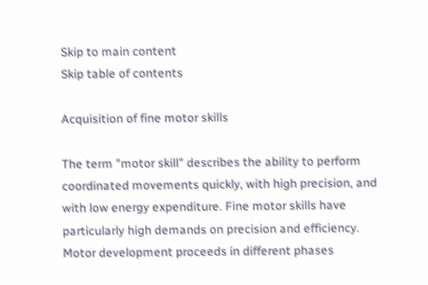Skip to main content
Skip table of contents

Acquisition of fine motor skills

The term "motor skill" describes the ability to perform coordinated movements quickly, with high precision, and with low energy expenditure. Fine motor skills have particularly high demands on precision and efficiency. Motor development proceeds in different phases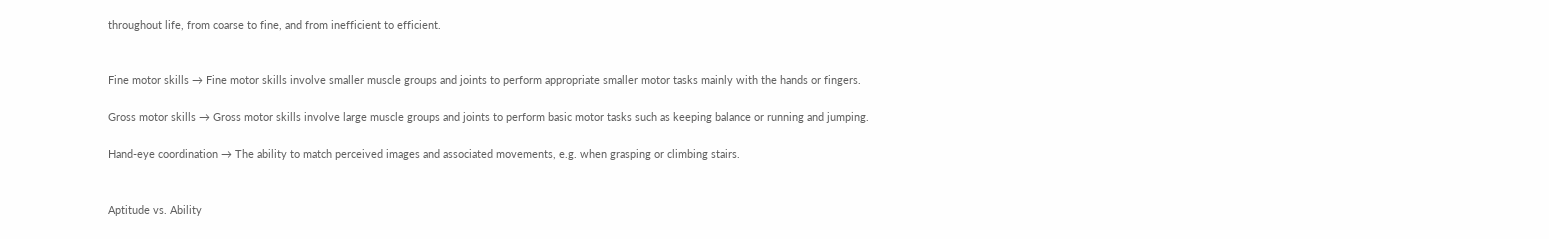throughout life, from coarse to fine, and from inefficient to efficient.


Fine motor skills → Fine motor skills involve smaller muscle groups and joints to perform appropriate smaller motor tasks mainly with the hands or fingers.

Gross motor skills → Gross motor skills involve large muscle groups and joints to perform basic motor tasks such as keeping balance or running and jumping.

Hand-eye coordination → The ability to match perceived images and associated movements, e.g. when grasping or climbing stairs.


Aptitude vs. Ability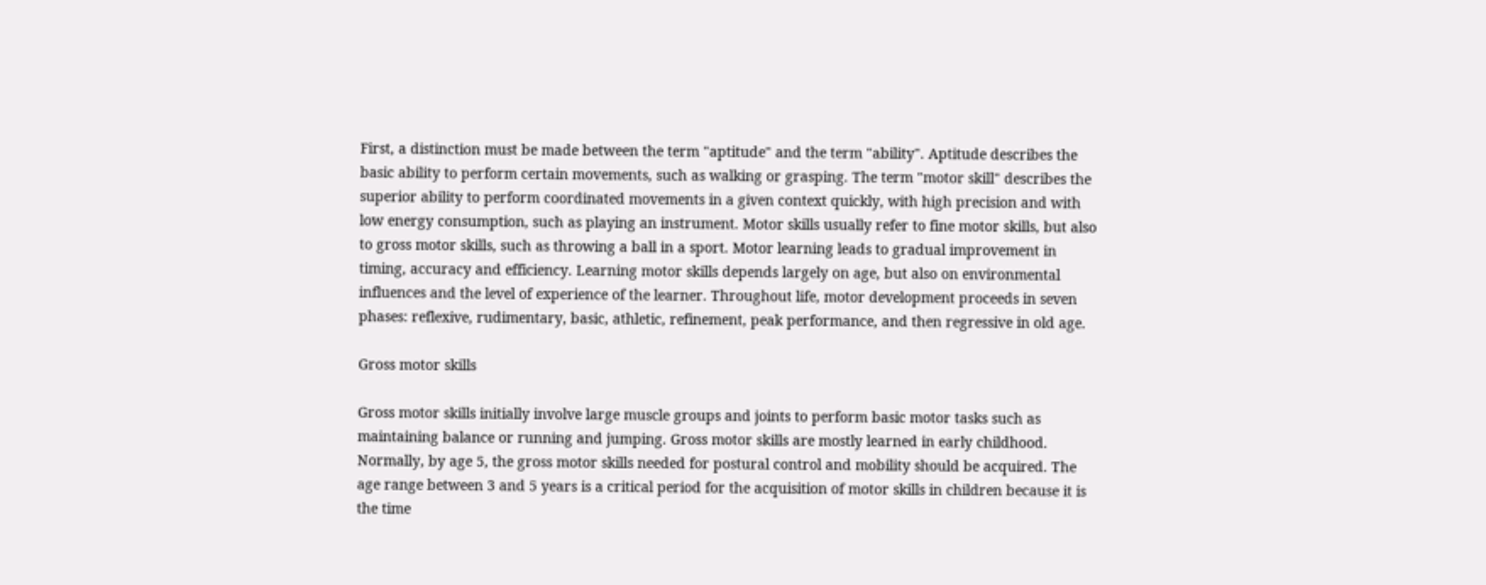First, a distinction must be made between the term "aptitude" and the term "ability". Aptitude describes the basic ability to perform certain movements, such as walking or grasping. The term "motor skill" describes the superior ability to perform coordinated movements in a given context quickly, with high precision and with low energy consumption, such as playing an instrument. Motor skills usually refer to fine motor skills, but also to gross motor skills, such as throwing a ball in a sport. Motor learning leads to gradual improvement in timing, accuracy and efficiency. Learning motor skills depends largely on age, but also on environmental influences and the level of experience of the learner. Throughout life, motor development proceeds in seven phases: reflexive, rudimentary, basic, athletic, refinement, peak performance, and then regressive in old age.

Gross motor skills

Gross motor skills initially involve large muscle groups and joints to perform basic motor tasks such as maintaining balance or running and jumping. Gross motor skills are mostly learned in early childhood. Normally, by age 5, the gross motor skills needed for postural control and mobility should be acquired. The age range between 3 and 5 years is a critical period for the acquisition of motor skills in children because it is the time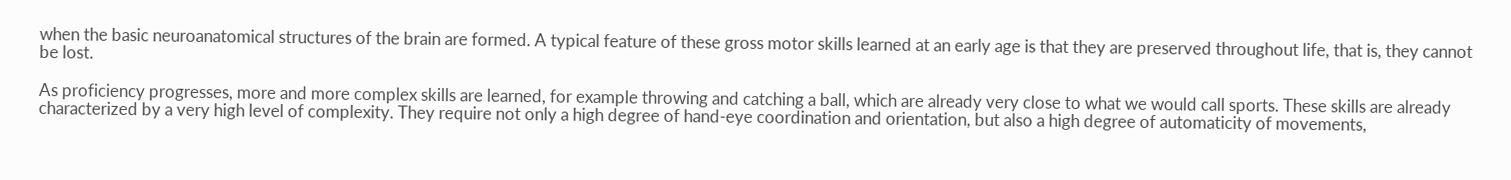when the basic neuroanatomical structures of the brain are formed. A typical feature of these gross motor skills learned at an early age is that they are preserved throughout life, that is, they cannot be lost.

As proficiency progresses, more and more complex skills are learned, for example throwing and catching a ball, which are already very close to what we would call sports. These skills are already characterized by a very high level of complexity. They require not only a high degree of hand-eye coordination and orientation, but also a high degree of automaticity of movements,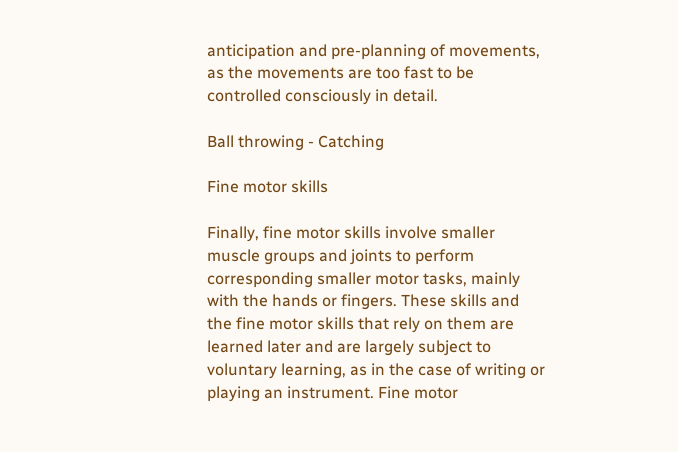anticipation and pre-planning of movements, as the movements are too fast to be controlled consciously in detail.

Ball throwing - Catching

Fine motor skills

Finally, fine motor skills involve smaller muscle groups and joints to perform corresponding smaller motor tasks, mainly with the hands or fingers. These skills and the fine motor skills that rely on them are learned later and are largely subject to voluntary learning, as in the case of writing or playing an instrument. Fine motor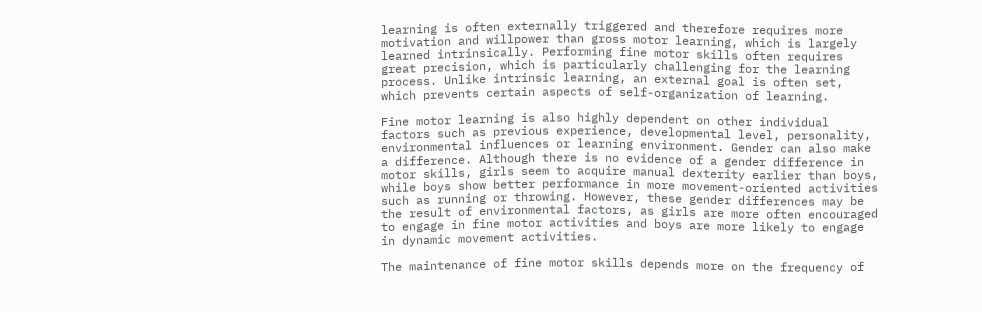learning is often externally triggered and therefore requires more motivation and willpower than gross motor learning, which is largely learned intrinsically. Performing fine motor skills often requires great precision, which is particularly challenging for the learning process. Unlike intrinsic learning, an external goal is often set, which prevents certain aspects of self-organization of learning.

Fine motor learning is also highly dependent on other individual factors such as previous experience, developmental level, personality, environmental influences or learning environment. Gender can also make a difference. Although there is no evidence of a gender difference in motor skills, girls seem to acquire manual dexterity earlier than boys, while boys show better performance in more movement-oriented activities such as running or throwing. However, these gender differences may be the result of environmental factors, as girls are more often encouraged to engage in fine motor activities and boys are more likely to engage in dynamic movement activities.

The maintenance of fine motor skills depends more on the frequency of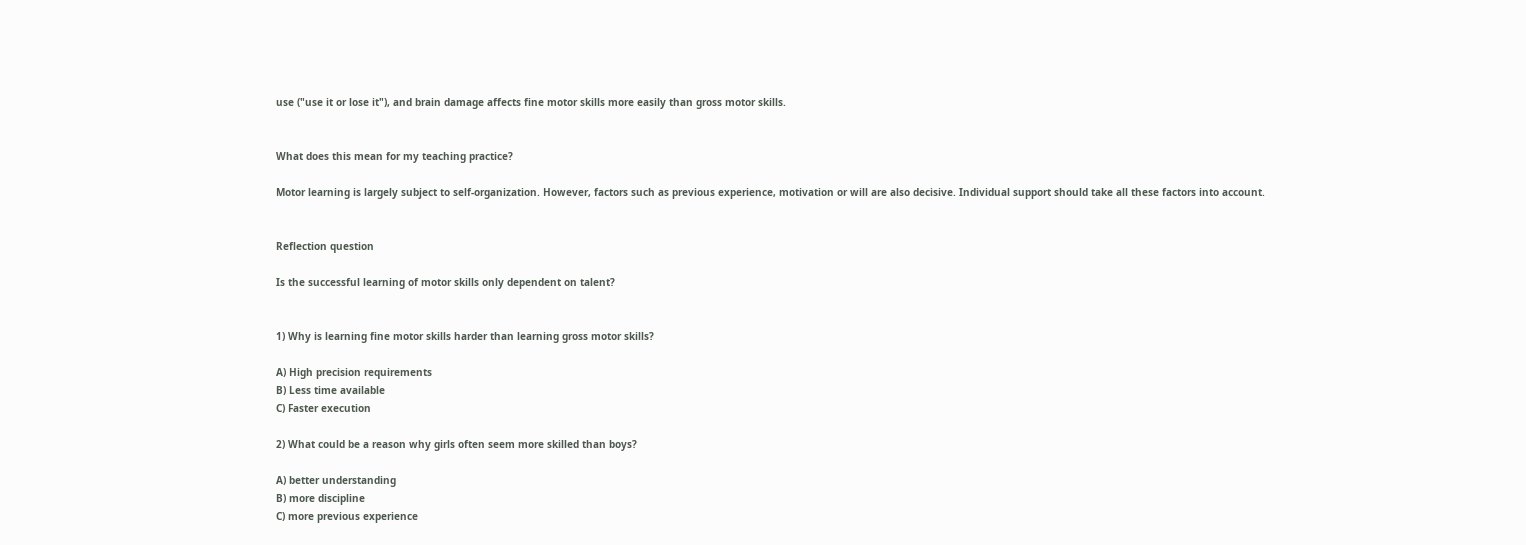use ("use it or lose it"), and brain damage affects fine motor skills more easily than gross motor skills.


What does this mean for my teaching practice?

Motor learning is largely subject to self-organization. However, factors such as previous experience, motivation or will are also decisive. Individual support should take all these factors into account.


Reflection question

Is the successful learning of motor skills only dependent on talent?


1) Why is learning fine motor skills harder than learning gross motor skills?

A) High precision requirements
B) Less time available
C) Faster execution

2) What could be a reason why girls often seem more skilled than boys?

A) better understanding
B) more discipline
C) more previous experience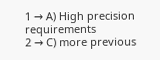1 → A) High precision requirements
2 → C) more previous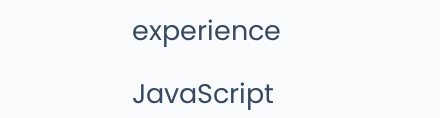experience

JavaScript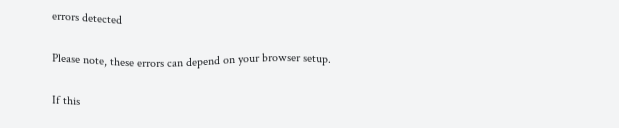errors detected

Please note, these errors can depend on your browser setup.

If this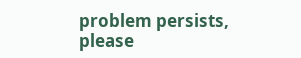problem persists, please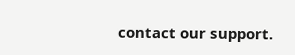contact our support.